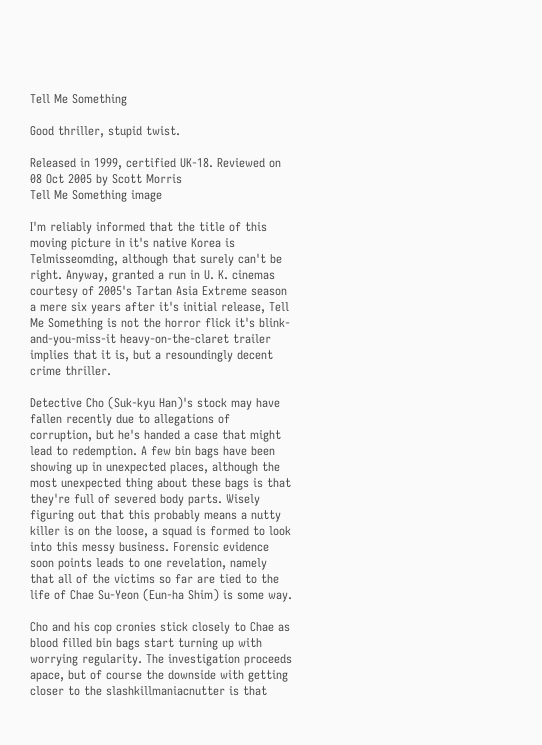Tell Me Something

Good thriller, stupid twist.

Released in 1999, certified UK-18. Reviewed on 08 Oct 2005 by Scott Morris
Tell Me Something image

I'm reliably informed that the title of this moving picture in it's native Korea is Telmisseomding, although that surely can't be right. Anyway, granted a run in U. K. cinemas courtesy of 2005's Tartan Asia Extreme season a mere six years after it's initial release, Tell Me Something is not the horror flick it's blink-and-you-miss-it heavy-on-the-claret trailer implies that it is, but a resoundingly decent crime thriller.

Detective Cho (Suk-kyu Han)'s stock may have fallen recently due to allegations of corruption, but he's handed a case that might lead to redemption. A few bin bags have been showing up in unexpected places, although the most unexpected thing about these bags is that they're full of severed body parts. Wisely figuring out that this probably means a nutty killer is on the loose, a squad is formed to look into this messy business. Forensic evidence soon points leads to one revelation, namely that all of the victims so far are tied to the life of Chae Su-Yeon (Eun-ha Shim) is some way.

Cho and his cop cronies stick closely to Chae as blood filled bin bags start turning up with worrying regularity. The investigation proceeds apace, but of course the downside with getting closer to the slashkillmaniacnutter is that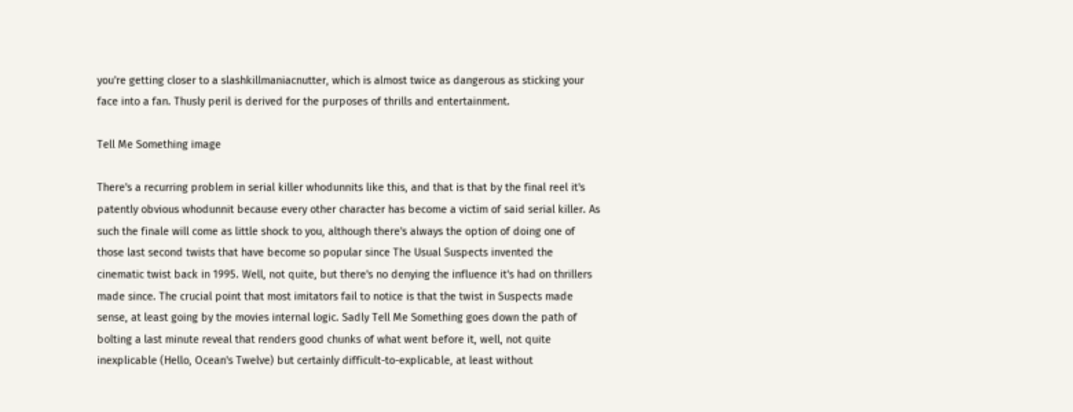you're getting closer to a slashkillmaniacnutter, which is almost twice as dangerous as sticking your face into a fan. Thusly peril is derived for the purposes of thrills and entertainment.

Tell Me Something image

There's a recurring problem in serial killer whodunnits like this, and that is that by the final reel it's patently obvious whodunnit because every other character has become a victim of said serial killer. As such the finale will come as little shock to you, although there's always the option of doing one of those last second twists that have become so popular since The Usual Suspects invented the cinematic twist back in 1995. Well, not quite, but there's no denying the influence it's had on thrillers made since. The crucial point that most imitators fail to notice is that the twist in Suspects made sense, at least going by the movies internal logic. Sadly Tell Me Something goes down the path of bolting a last minute reveal that renders good chunks of what went before it, well, not quite inexplicable (Hello, Ocean's Twelve) but certainly difficult-to-explicable, at least without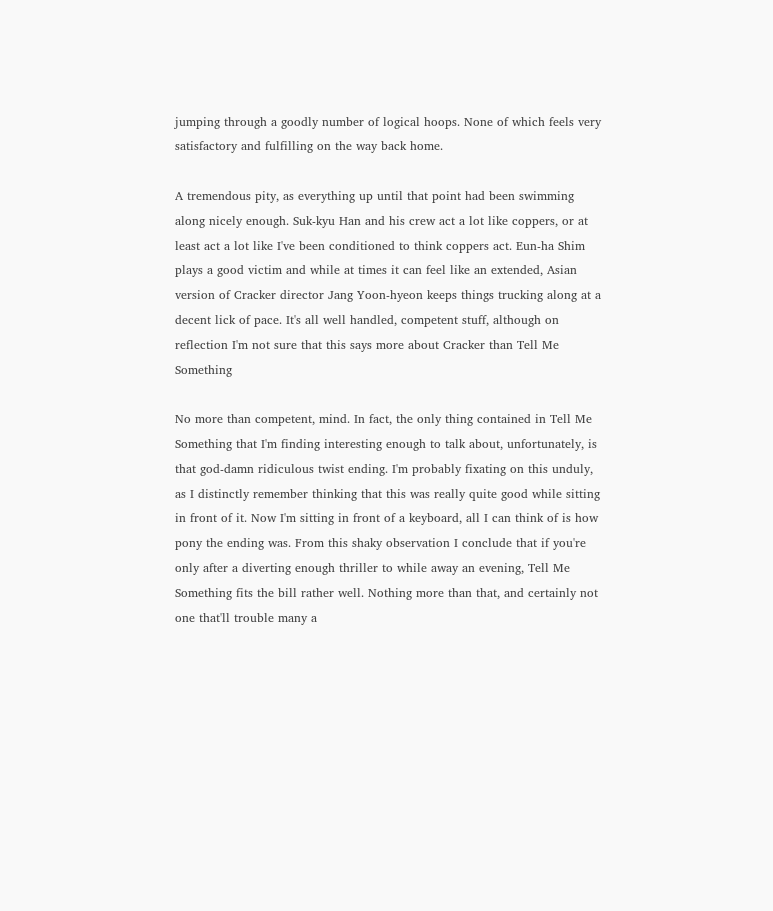jumping through a goodly number of logical hoops. None of which feels very satisfactory and fulfilling on the way back home.

A tremendous pity, as everything up until that point had been swimming along nicely enough. Suk-kyu Han and his crew act a lot like coppers, or at least act a lot like I've been conditioned to think coppers act. Eun-ha Shim plays a good victim and while at times it can feel like an extended, Asian version of Cracker director Jang Yoon-hyeon keeps things trucking along at a decent lick of pace. It's all well handled, competent stuff, although on reflection I'm not sure that this says more about Cracker than Tell Me Something

No more than competent, mind. In fact, the only thing contained in Tell Me Something that I'm finding interesting enough to talk about, unfortunately, is that god-damn ridiculous twist ending. I'm probably fixating on this unduly, as I distinctly remember thinking that this was really quite good while sitting in front of it. Now I'm sitting in front of a keyboard, all I can think of is how pony the ending was. From this shaky observation I conclude that if you're only after a diverting enough thriller to while away an evening, Tell Me Something fits the bill rather well. Nothing more than that, and certainly not one that'll trouble many a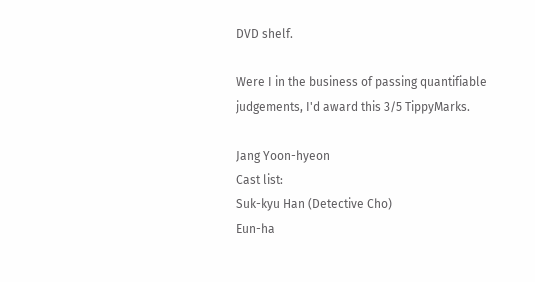DVD shelf.

Were I in the business of passing quantifiable judgements, I'd award this 3/5 TippyMarks.

Jang Yoon-hyeon
Cast list:
Suk-kyu Han (Detective Cho)
Eun-ha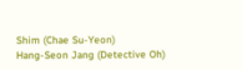Shim (Chae Su-Yeon)
Hang-Seon Jang (Detective Oh)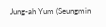Jung-ah Yum (Seungmin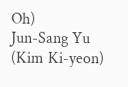Oh)
Jun-Sang Yu (Kim Ki-yeon)